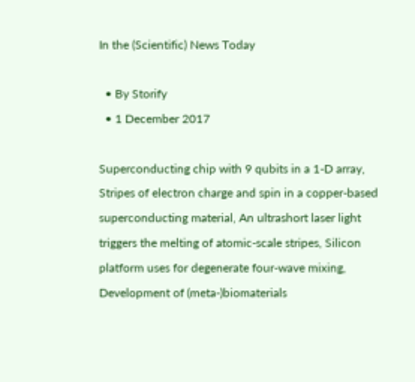In the (Scientific) News Today

  • By Storify
  • 1 December 2017

Superconducting chip with 9 qubits in a 1-D array, Stripes of electron charge and spin in a copper-based superconducting material, An ultrashort laser light triggers the melting of atomic-scale stripes, Silicon platform uses for degenerate four-wave mixing, Development of (meta-)biomaterials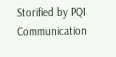Storified by PQI Communication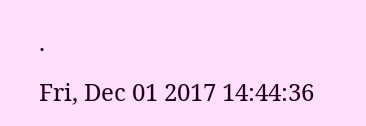·
Fri, Dec 01 2017 14:44:36